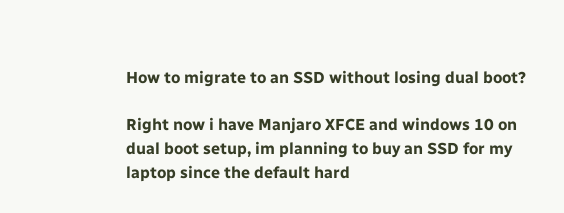How to migrate to an SSD without losing dual boot?

Right now i have Manjaro XFCE and windows 10 on dual boot setup, im planning to buy an SSD for my laptop since the default hard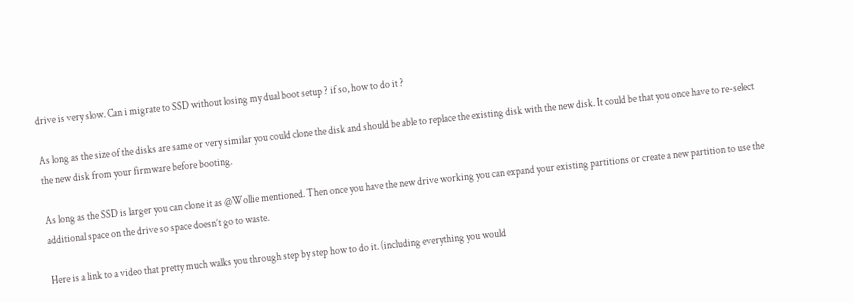drive is very slow. Can i migrate to SSD without losing my dual boot setup ? if so, how to do it ?

As long as the size of the disks are same or very similar you could clone the disk and should be able to replace the existing disk with the new disk. It could be that you once have to re-select the new disk from your firmware before booting.

As long as the SSD is larger you can clone it as @Wollie mentioned. Then once you have the new drive working you can expand your existing partitions or create a new partition to use the additional space on the drive so space doesn’t go to waste.

Here is a link to a video that pretty much walks you through step by step how to do it. (including everything you would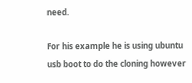need.

For his example he is using ubuntu usb boot to do the cloning however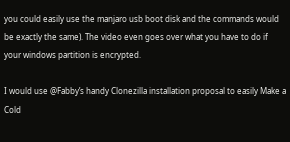you could easily use the manjaro usb boot disk and the commands would be exactly the same). The video even goes over what you have to do if your windows partition is encrypted.

I would use @Fabby’s handy Clonezilla installation proposal to easily Make a Cold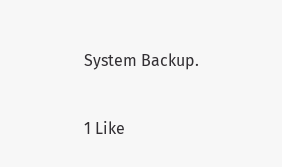System Backup.

1 Like